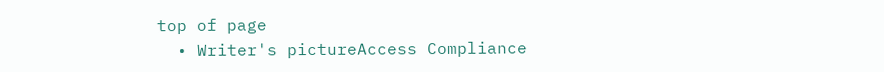top of page
  • Writer's pictureAccess Compliance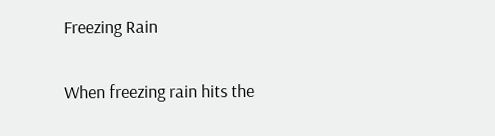Freezing Rain

When freezing rain hits the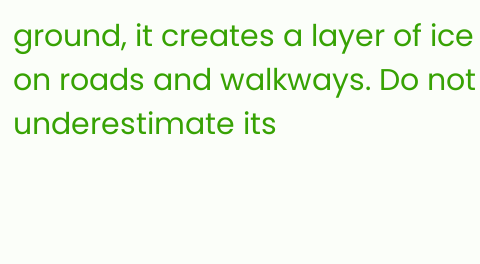ground, it creates a layer of ice on roads and walkways. Do not underestimate its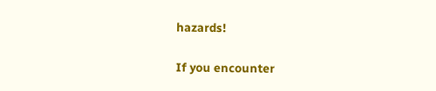hazards!

If you encounter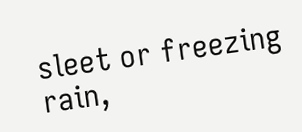sleet or freezing rain,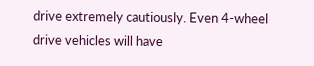drive extremely cautiously. Even 4-wheel drive vehicles will have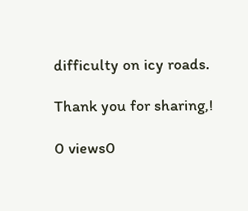difficulty on icy roads.

Thank you for sharing,!

0 views0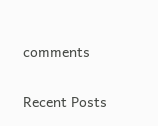comments

Recent Posts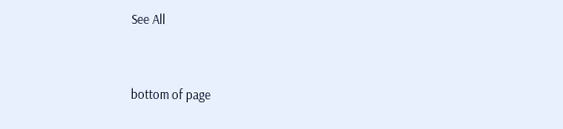See All


bottom of page